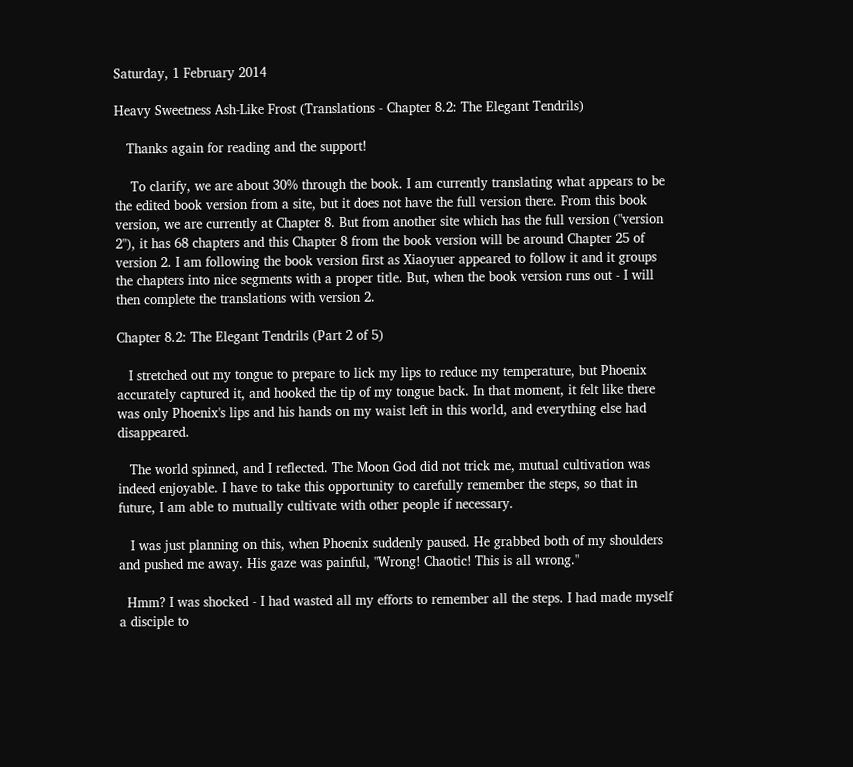Saturday, 1 February 2014

Heavy Sweetness Ash-Like Frost (Translations - Chapter 8.2: The Elegant Tendrils)

   Thanks again for reading and the support!

    To clarify, we are about 30% through the book. I am currently translating what appears to be the edited book version from a site, but it does not have the full version there. From this book version, we are currently at Chapter 8. But from another site which has the full version ("version 2"), it has 68 chapters and this Chapter 8 from the book version will be around Chapter 25 of version 2. I am following the book version first as Xiaoyuer appeared to follow it and it groups the chapters into nice segments with a proper title. But, when the book version runs out - I will then complete the translations with version 2.

Chapter 8.2: The Elegant Tendrils (Part 2 of 5)

   I stretched out my tongue to prepare to lick my lips to reduce my temperature, but Phoenix accurately captured it, and hooked the tip of my tongue back. In that moment, it felt like there was only Phoenix's lips and his hands on my waist left in this world, and everything else had disappeared.

   The world spinned, and I reflected. The Moon God did not trick me, mutual cultivation was indeed enjoyable. I have to take this opportunity to carefully remember the steps, so that in future, I am able to mutually cultivate with other people if necessary.

   I was just planning on this, when Phoenix suddenly paused. He grabbed both of my shoulders and pushed me away. His gaze was painful, "Wrong! Chaotic! This is all wrong."

  Hmm? I was shocked - I had wasted all my efforts to remember all the steps. I had made myself a disciple to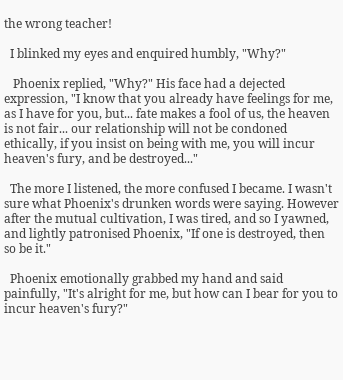the wrong teacher!

  I blinked my eyes and enquired humbly, "Why?"

   Phoenix replied, "Why?" His face had a dejected expression, "I know that you already have feelings for me, as I have for you, but... fate makes a fool of us, the heaven is not fair... our relationship will not be condoned ethically, if you insist on being with me, you will incur heaven's fury, and be destroyed..."

  The more I listened, the more confused I became. I wasn't sure what Phoenix's drunken words were saying. However after the mutual cultivation, I was tired, and so I yawned, and lightly patronised Phoenix, "If one is destroyed, then so be it."

  Phoenix emotionally grabbed my hand and said painfully, "It's alright for me, but how can I bear for you to incur heaven's fury?"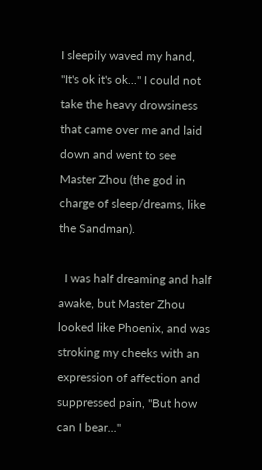I sleepily waved my hand, "It's ok it's ok..." I could not take the heavy drowsiness that came over me and laid down and went to see Master Zhou (the god in charge of sleep/dreams, like the Sandman).

  I was half dreaming and half awake, but Master Zhou looked like Phoenix, and was stroking my cheeks with an expression of affection and suppressed pain, "But how can I bear..."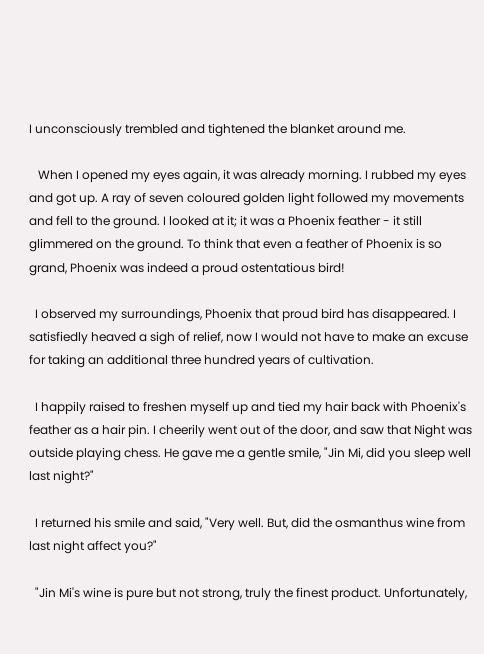I unconsciously trembled and tightened the blanket around me.

   When I opened my eyes again, it was already morning. I rubbed my eyes and got up. A ray of seven coloured golden light followed my movements and fell to the ground. I looked at it; it was a Phoenix feather - it still glimmered on the ground. To think that even a feather of Phoenix is so grand, Phoenix was indeed a proud ostentatious bird!

  I observed my surroundings, Phoenix that proud bird has disappeared. I satisfiedly heaved a sigh of relief, now I would not have to make an excuse for taking an additional three hundred years of cultivation.

  I happily raised to freshen myself up and tied my hair back with Phoenix's feather as a hair pin. I cheerily went out of the door, and saw that Night was outside playing chess. He gave me a gentle smile, "Jin Mi, did you sleep well last night?"

  I returned his smile and said, "Very well. But, did the osmanthus wine from last night affect you?"

  "Jin Mi's wine is pure but not strong, truly the finest product. Unfortunately,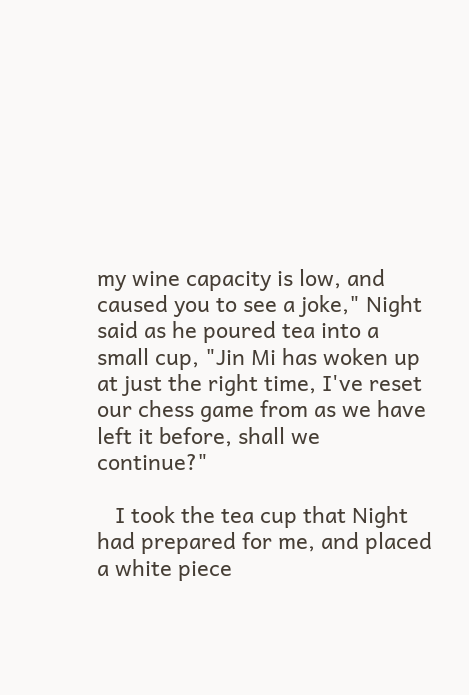my wine capacity is low, and caused you to see a joke," Night said as he poured tea into a small cup, "Jin Mi has woken up at just the right time, I've reset our chess game from as we have left it before, shall we continue?"

   I took the tea cup that Night had prepared for me, and placed a white piece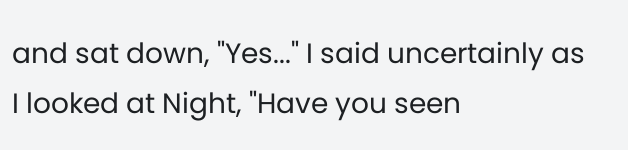and sat down, "Yes..." I said uncertainly as I looked at Night, "Have you seen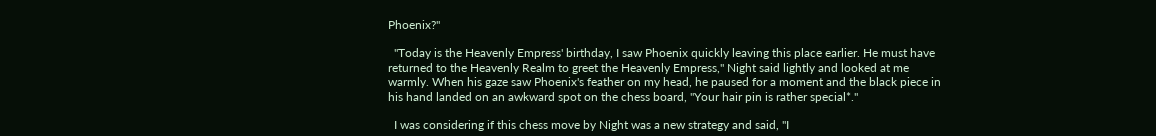Phoenix?"

  "Today is the Heavenly Empress' birthday, I saw Phoenix quickly leaving this place earlier. He must have returned to the Heavenly Realm to greet the Heavenly Empress," Night said lightly and looked at me warmly. When his gaze saw Phoenix's feather on my head, he paused for a moment and the black piece in his hand landed on an awkward spot on the chess board, "Your hair pin is rather special*."

  I was considering if this chess move by Night was a new strategy and said, "I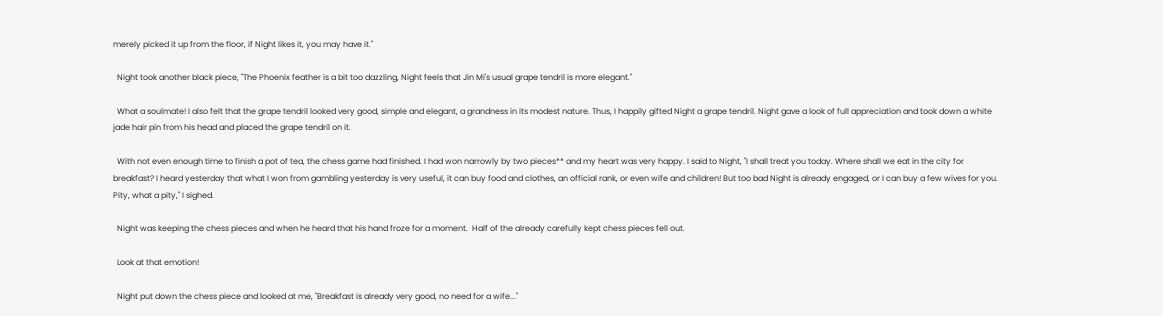merely picked it up from the floor, if Night likes it, you may have it."

  Night took another black piece, "The Phoenix feather is a bit too dazzling, Night feels that Jin Mi's usual grape tendril is more elegant."

  What a soulmate! I also felt that the grape tendril looked very good, simple and elegant, a grandness in its modest nature. Thus, I happily gifted Night a grape tendril. Night gave a look of full appreciation and took down a white jade hair pin from his head and placed the grape tendril on it.

  With not even enough time to finish a pot of tea, the chess game had finished. I had won narrowly by two pieces** and my heart was very happy. I said to Night, "I shall treat you today. Where shall we eat in the city for breakfast? I heard yesterday that what I won from gambling yesterday is very useful, it can buy food and clothes, an official rank, or even wife and children! But too bad Night is already engaged, or I can buy a few wives for you. Pity, what a pity," I sighed.

  Night was keeping the chess pieces and when he heard that his hand froze for a moment.  Half of the already carefully kept chess pieces fell out.

  Look at that emotion!

  Night put down the chess piece and looked at me, "Breakfast is already very good, no need for a wife..."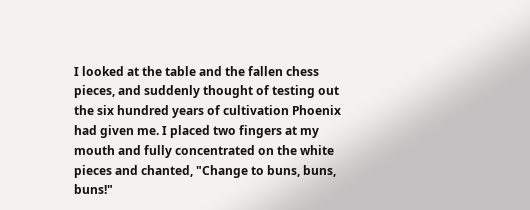I looked at the table and the fallen chess pieces, and suddenly thought of testing out the six hundred years of cultivation Phoenix had given me. I placed two fingers at my mouth and fully concentrated on the white pieces and chanted, "Change to buns, buns, buns!"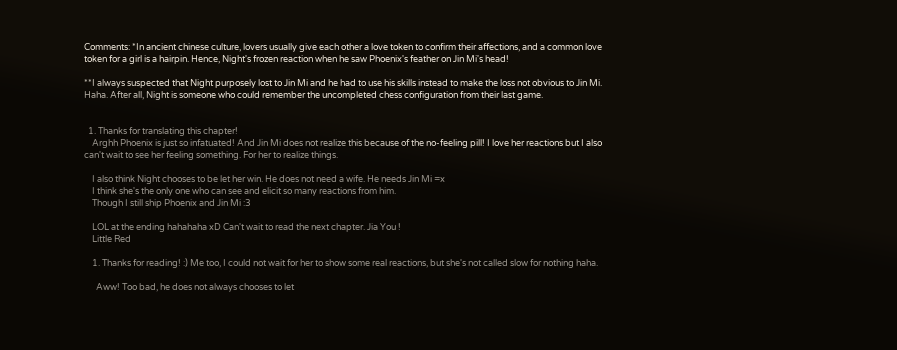Comments: *In ancient chinese culture, lovers usually give each other a love token to confirm their affections, and a common love token for a girl is a hairpin. Hence, Night's frozen reaction when he saw Phoenix's feather on Jin Mi's head!

**I always suspected that Night purposely lost to Jin Mi and he had to use his skills instead to make the loss not obvious to Jin Mi. Haha. After all, Night is someone who could remember the uncompleted chess configuration from their last game.


  1. Thanks for translating this chapter!
    Arghh Phoenix is just so infatuated! And Jin Mi does not realize this because of the no-feeling pill! I love her reactions but I also can't wait to see her feeling something. For her to realize things.

    I also think Night chooses to be let her win. He does not need a wife. He needs Jin Mi =x
    I think she's the only one who can see and elicit so many reactions from him.
    Though I still ship Phoenix and Jin Mi :3

    LOL at the ending hahahaha xD Can't wait to read the next chapter. Jia You !
    Little Red

    1. Thanks for reading! :) Me too, I could not wait for her to show some real reactions, but she's not called slow for nothing haha.

      Aww! Too bad, he does not always chooses to let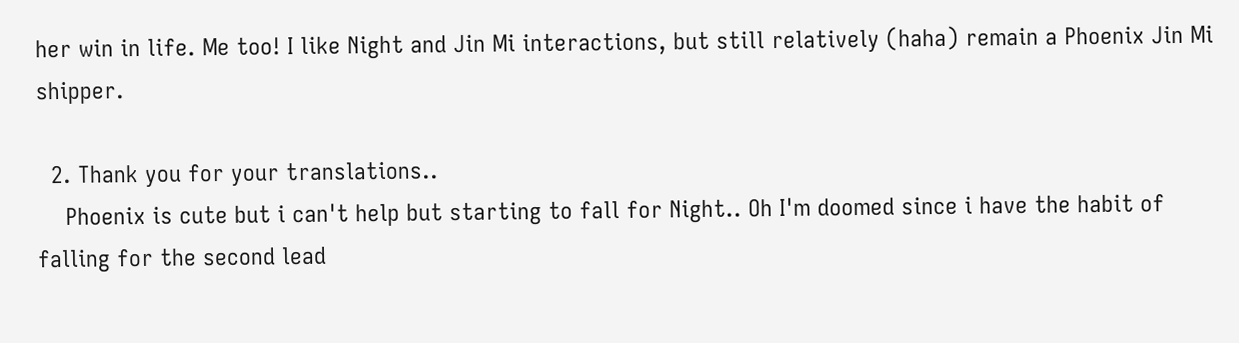her win in life. Me too! I like Night and Jin Mi interactions, but still relatively (haha) remain a Phoenix Jin Mi shipper.

  2. Thank you for your translations..
    Phoenix is cute but i can't help but starting to fall for Night.. Oh I'm doomed since i have the habit of falling for the second lead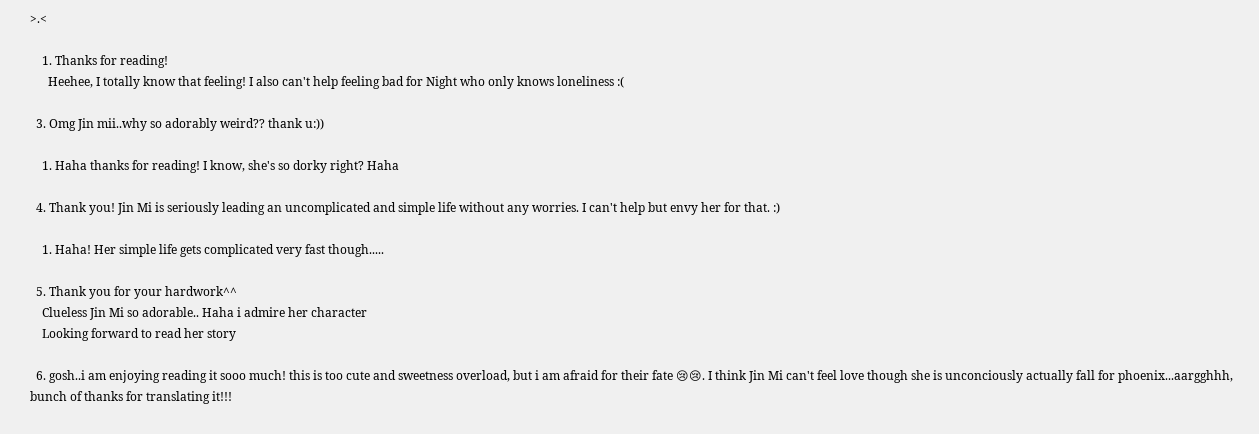>.<

    1. Thanks for reading!
      Heehee, I totally know that feeling! I also can't help feeling bad for Night who only knows loneliness :(

  3. Omg Jin mii..why so adorably weird?? thank u:))

    1. Haha thanks for reading! I know, she's so dorky right? Haha

  4. Thank you! Jin Mi is seriously leading an uncomplicated and simple life without any worries. I can't help but envy her for that. :)

    1. Haha! Her simple life gets complicated very fast though.....

  5. Thank you for your hardwork^^
    Clueless Jin Mi so adorable.. Haha i admire her character
    Looking forward to read her story

  6. gosh..i am enjoying reading it sooo much! this is too cute and sweetness overload, but i am afraid for their fate 😢😢. I think Jin Mi can't feel love though she is unconciously actually fall for phoenix...aargghhh, bunch of thanks for translating it!!!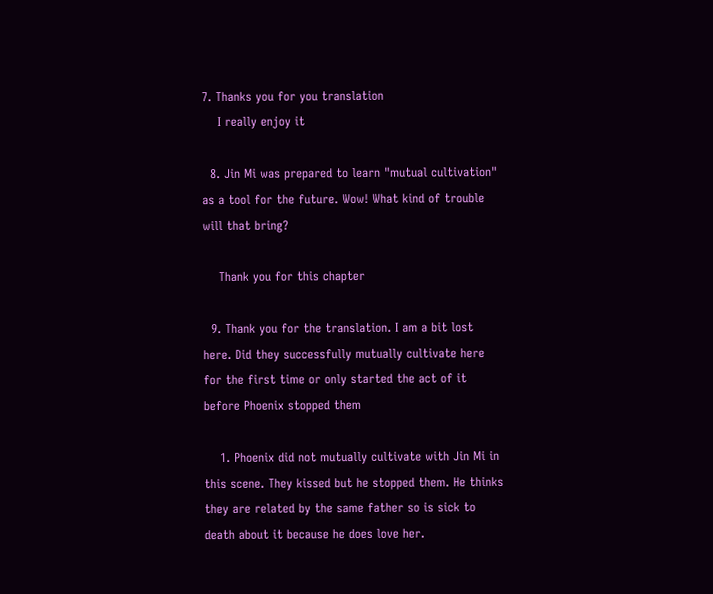7. Thanks you for you translation
    I really enjoy it

  8. Jin Mi was prepared to learn "mutual cultivation" as a tool for the future. Wow! What kind of trouble will that bring?

    Thank you for this chapter

  9. Thank you for the translation. I am a bit lost here. Did they successfully mutually cultivate here for the first time or only started the act of it before Phoenix stopped them

    1. Phoenix did not mutually cultivate with Jin Mi in this scene. They kissed but he stopped them. He thinks they are related by the same father so is sick to death about it because he does love her.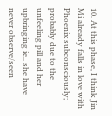10. At this phase, I think Jin Mi already falls in love with Phoenix subconsciously; probably due to the unfeeling pill and her upbringing ie.. she have never observe/seen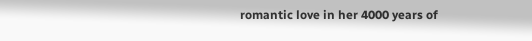romantic love in her 4000 years of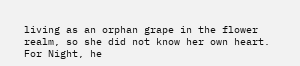living as an orphan grape in the flower realm, so she did not know her own heart. For Night, he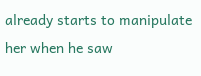already starts to manipulate her when he saw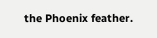the Phoenix feather.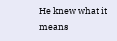He knew what it means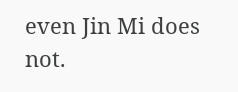even Jin Mi does not.